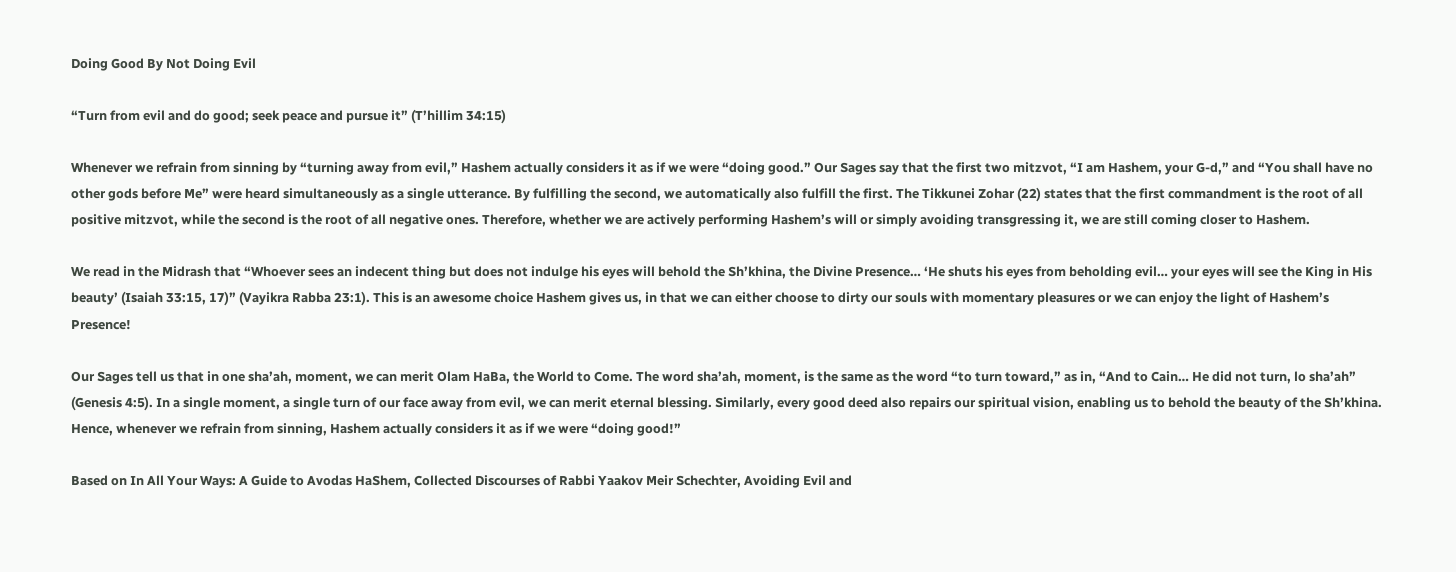Doing Good By Not Doing Evil

“Turn from evil and do good; seek peace and pursue it” (T’hillim 34:15)

Whenever we refrain from sinning by “turning away from evil,” Hashem actually considers it as if we were “doing good.” Our Sages say that the first two mitzvot, “I am Hashem, your G-d,” and “You shall have no other gods before Me” were heard simultaneously as a single utterance. By fulfilling the second, we automatically also fulfill the first. The Tikkunei Zohar (22) states that the first commandment is the root of all positive mitzvot, while the second is the root of all negative ones. Therefore, whether we are actively performing Hashem’s will or simply avoiding transgressing it, we are still coming closer to Hashem.

We read in the Midrash that “Whoever sees an indecent thing but does not indulge his eyes will behold the Sh’khina, the Divine Presence… ‘He shuts his eyes from beholding evil… your eyes will see the King in His beauty’ (Isaiah 33:15, 17)” (Vayikra Rabba 23:1). This is an awesome choice Hashem gives us, in that we can either choose to dirty our souls with momentary pleasures or we can enjoy the light of Hashem’s Presence!

Our Sages tell us that in one sha’ah, moment, we can merit Olam HaBa, the World to Come. The word sha’ah, moment, is the same as the word “to turn toward,” as in, “And to Cain… He did not turn, lo sha’ah” (Genesis 4:5). In a single moment, a single turn of our face away from evil, we can merit eternal blessing. Similarly, every good deed also repairs our spiritual vision, enabling us to behold the beauty of the Sh’khina. Hence, whenever we refrain from sinning, Hashem actually considers it as if we were “doing good!”

Based on In All Your Ways: A Guide to Avodas HaShem, Collected Discourses of Rabbi Yaakov Meir Schechter, Avoiding Evil and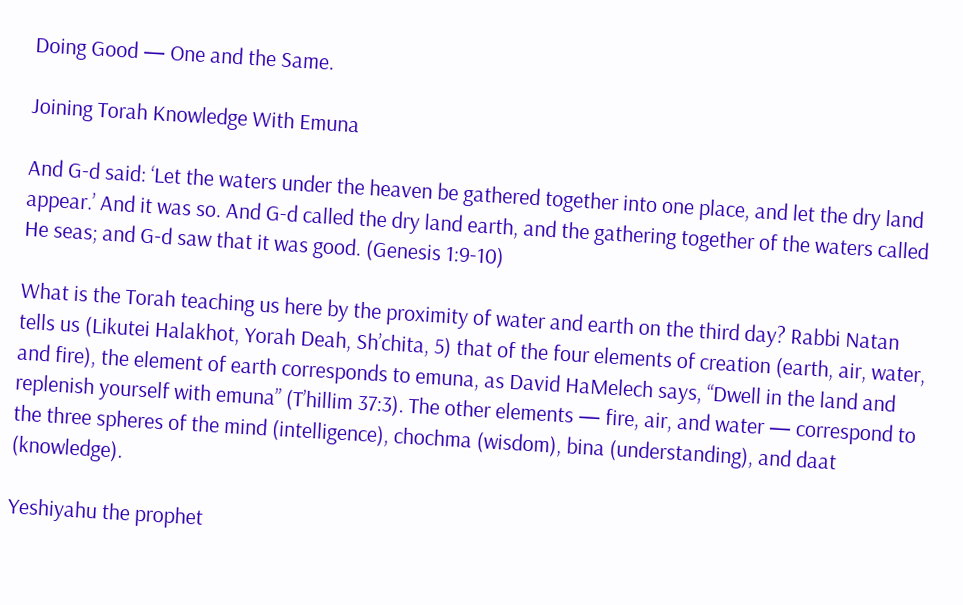Doing Good — One and the Same.

Joining Torah Knowledge With Emuna

And G-d said: ‘Let the waters under the heaven be gathered together into one place, and let the dry land appear.’ And it was so. And G-d called the dry land earth, and the gathering together of the waters called He seas; and G-d saw that it was good. (Genesis 1:9-10)

What is the Torah teaching us here by the proximity of water and earth on the third day? Rabbi Natan tells us (Likutei Halakhot, Yorah Deah, Sh’chita, 5) that of the four elements of creation (earth, air, water, and fire), the element of earth corresponds to emuna, as David HaMelech says, “Dwell in the land and replenish yourself with emuna” (T’hillim 37:3). The other elements — fire, air, and water — correspond to the three spheres of the mind (intelligence), chochma (wisdom), bina (understanding), and daat (knowledge).

Yeshiyahu the prophet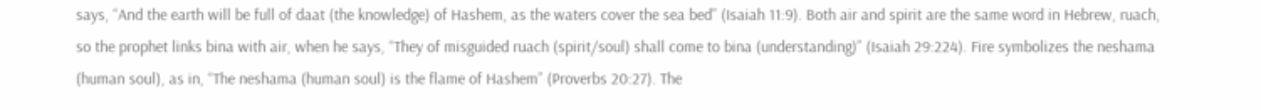says, “And the earth will be full of daat (the knowledge) of Hashem, as the waters cover the sea bed” (Isaiah 11:9). Both air and spirit are the same word in Hebrew, ruach, so the prophet links bina with air, when he says, “They of misguided ruach (spirit/soul) shall come to bina (understanding)” (Isaiah 29:224). Fire symbolizes the neshama (human soul), as in, “The neshama (human soul) is the flame of Hashem” (Proverbs 20:27). The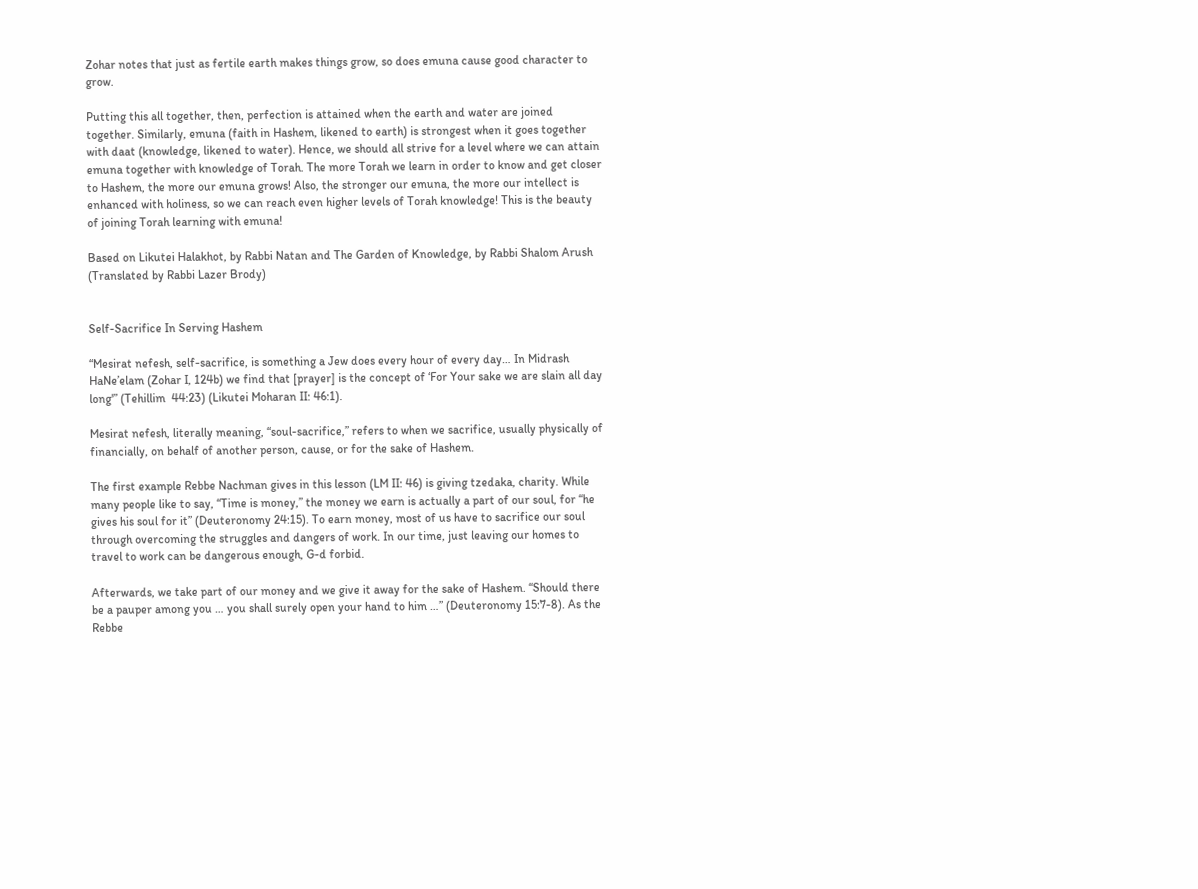Zohar notes that just as fertile earth makes things grow, so does emuna cause good character to grow.

Putting this all together, then, perfection is attained when the earth and water are joined together. Similarly, emuna (faith in Hashem, likened to earth) is strongest when it goes together with daat (knowledge, likened to water). Hence, we should all strive for a level where we can attain emuna together with knowledge of Torah. The more Torah we learn in order to know and get closer to Hashem, the more our emuna grows! Also, the stronger our emuna, the more our intellect is enhanced with holiness, so we can reach even higher levels of Torah knowledge! This is the beauty of joining Torah learning with emuna!

Based on Likutei Halakhot, by Rabbi Natan and The Garden of Knowledge, by Rabbi Shalom Arush (Translated by Rabbi Lazer Brody)


Self-Sacrifice In Serving Hashem

“Mesirat nefesh, self-sacrifice, is something a Jew does every hour of every day… In Midrash HaNe’elam (Zohar I, 124b) we find that [prayer] is the concept of ‘For Your sake we are slain all day long'” (Tehillim  44:23) (Likutei Moharan II: 46:1).

Mesirat nefesh, literally meaning, “soul-sacrifice,” refers to when we sacrifice, usually physically of financially, on behalf of another person, cause, or for the sake of Hashem.

The first example Rebbe Nachman gives in this lesson (LM II: 46) is giving tzedaka, charity. While many people like to say, “Time is money,” the money we earn is actually a part of our soul, for “he gives his soul for it” (Deuteronomy 24:15). To earn money, most of us have to sacrifice our soul through overcoming the struggles and dangers of work. In our time, just leaving our homes to travel to work can be dangerous enough, G-d forbid.

Afterwards, we take part of our money and we give it away for the sake of Hashem. “Should there be a pauper among you … you shall surely open your hand to him …” (Deuteronomy 15:7-8). As the Rebbe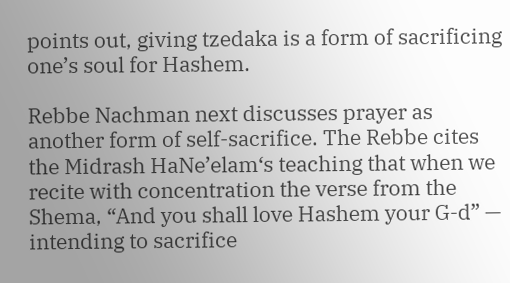points out, giving tzedaka is a form of sacrificing one’s soul for Hashem.

Rebbe Nachman next discusses prayer as another form of self-sacrifice. The Rebbe cites the Midrash HaNe’elam‘s teaching that when we recite with concentration the verse from the Shema, “And you shall love Hashem your G-d” — intending to sacrifice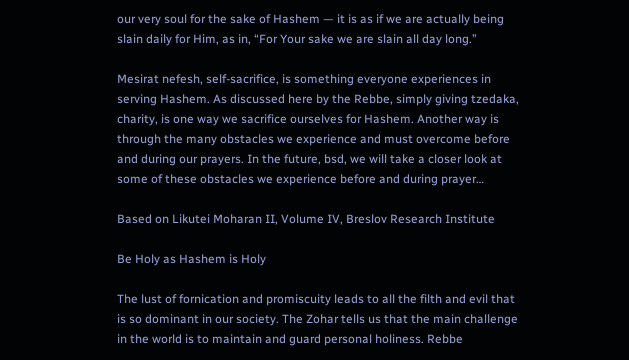our very soul for the sake of Hashem — it is as if we are actually being slain daily for Him, as in, “For Your sake we are slain all day long.”

Mesirat nefesh, self-sacrifice, is something everyone experiences in serving Hashem. As discussed here by the Rebbe, simply giving tzedaka, charity, is one way we sacrifice ourselves for Hashem. Another way is through the many obstacles we experience and must overcome before and during our prayers. In the future, bsd, we will take a closer look at some of these obstacles we experience before and during prayer…

Based on Likutei Moharan II, Volume IV, Breslov Research Institute

Be Holy as Hashem is Holy

The lust of fornication and promiscuity leads to all the filth and evil that is so dominant in our society. The Zohar tells us that the main challenge in the world is to maintain and guard personal holiness. Rebbe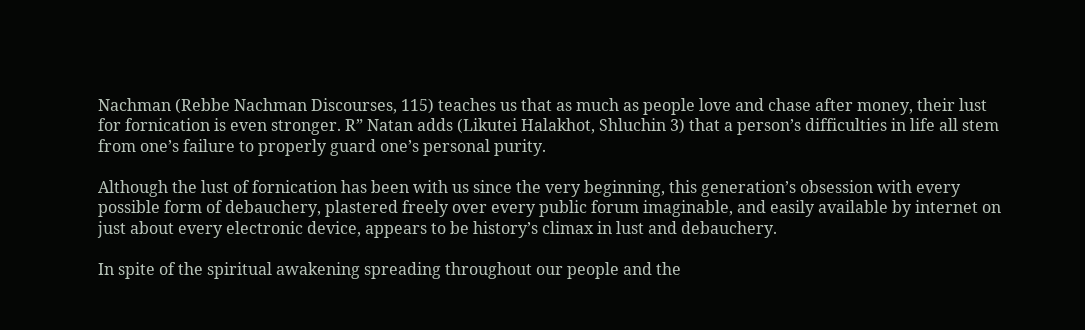Nachman (Rebbe Nachman Discourses, 115) teaches us that as much as people love and chase after money, their lust for fornication is even stronger. R” Natan adds (Likutei Halakhot, Shluchin 3) that a person’s difficulties in life all stem from one’s failure to properly guard one’s personal purity.

Although the lust of fornication has been with us since the very beginning, this generation’s obsession with every possible form of debauchery, plastered freely over every public forum imaginable, and easily available by internet on just about every electronic device, appears to be history’s climax in lust and debauchery.

In spite of the spiritual awakening spreading throughout our people and the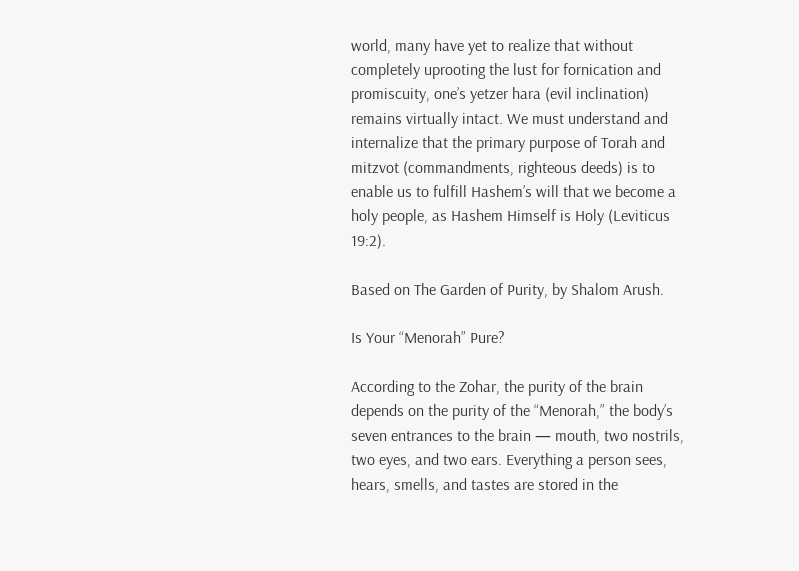world, many have yet to realize that without completely uprooting the lust for fornication and promiscuity, one’s yetzer hara (evil inclination) remains virtually intact. We must understand and internalize that the primary purpose of Torah and mitzvot (commandments, righteous deeds) is to enable us to fulfill Hashem’s will that we become a holy people, as Hashem Himself is Holy (Leviticus 19:2).

Based on The Garden of Purity, by Shalom Arush.

Is Your “Menorah” Pure?

According to the Zohar, the purity of the brain depends on the purity of the “Menorah,” the body’s seven entrances to the brain — mouth, two nostrils, two eyes, and two ears. Everything a person sees, hears, smells, and tastes are stored in the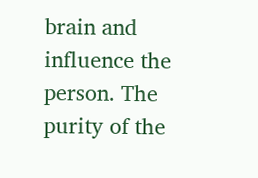brain and influence the person. The purity of the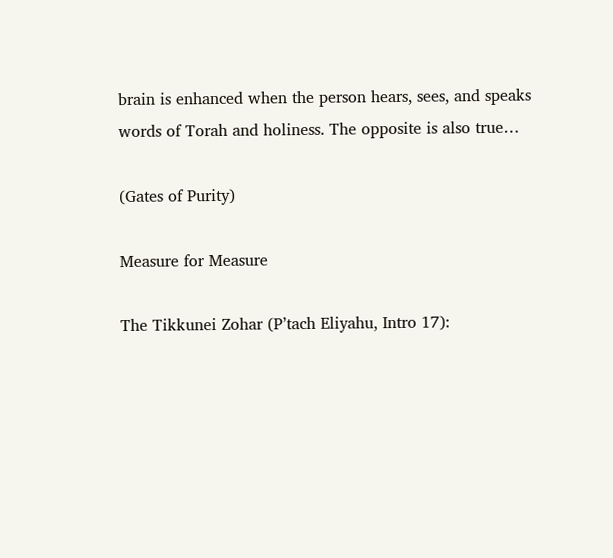brain is enhanced when the person hears, sees, and speaks words of Torah and holiness. The opposite is also true…

(Gates of Purity)

Measure for Measure

The Tikkunei Zohar (P’tach Eliyahu, Intro 17):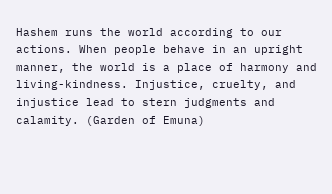Hashem runs the world according to our actions. When people behave in an upright manner, the world is a place of harmony and living-kindness. Injustice, cruelty, and injustice lead to stern judgments and calamity. (Garden of Emuna)